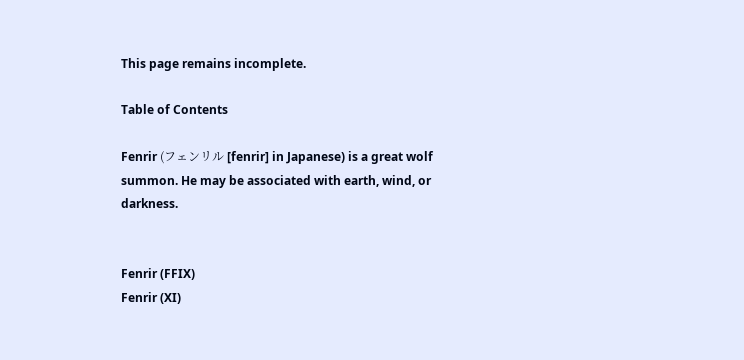This page remains incomplete.

Table of Contents

Fenrir (フェンリル [fenrir] in Japanese) is a great wolf summon. He may be associated with earth, wind, or darkness.


Fenrir (FFIX)
Fenrir (XI)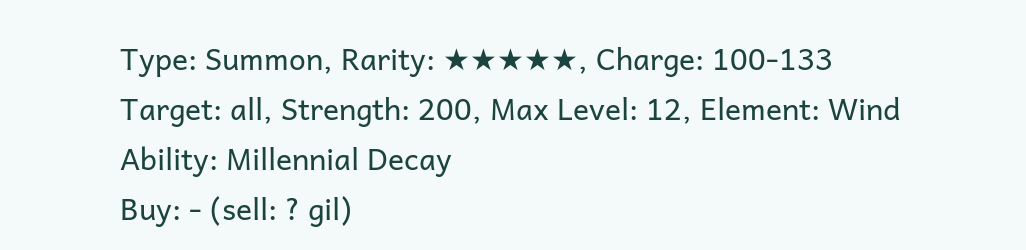Type: Summon, Rarity: ★★★★★, Charge: 100-133
Target: all, Strength: 200, Max Level: 12, Element: Wind
Ability: Millennial Decay
Buy: - (sell: ? gil)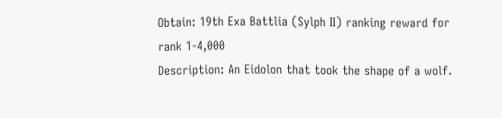Obtain: 19th Exa Battlia (Sylph II) ranking reward for rank 1-4,000
Description: An Eidolon that took the shape of a wolf.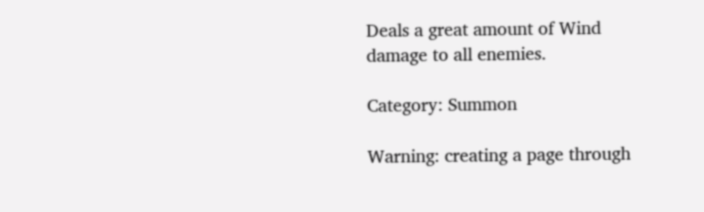Deals a great amount of Wind damage to all enemies.

Category: Summon

Warning: creating a page through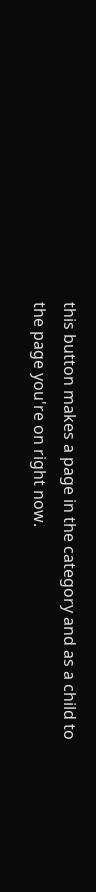this button makes a page in the category and as a child to the page you're on right now.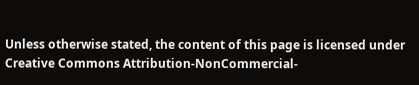Unless otherwise stated, the content of this page is licensed under Creative Commons Attribution-NonCommercial-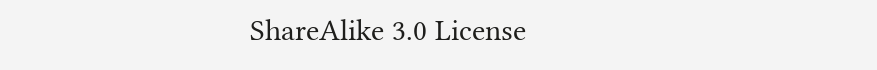ShareAlike 3.0 License